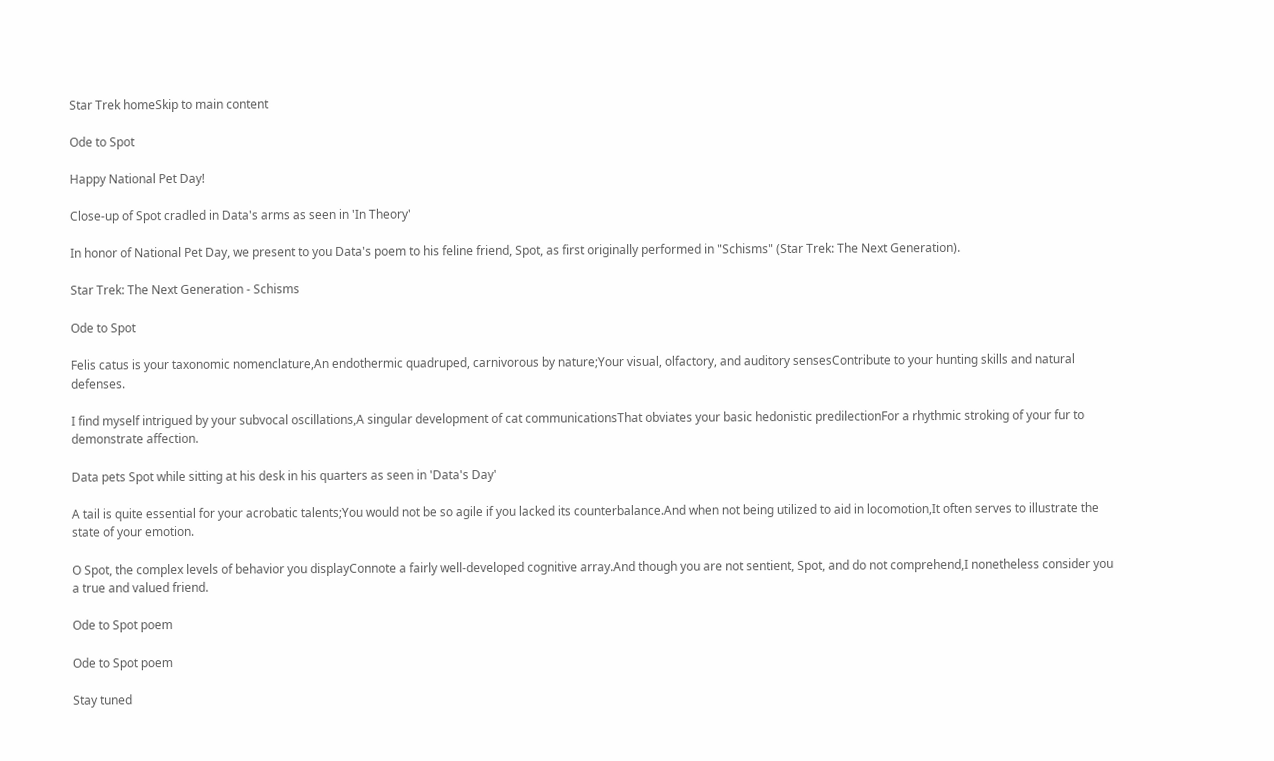Star Trek homeSkip to main content

Ode to Spot

Happy National Pet Day!

Close-up of Spot cradled in Data's arms as seen in 'In Theory'

In honor of National Pet Day, we present to you Data's poem to his feline friend, Spot, as first originally performed in "Schisms" (Star Trek: The Next Generation).

Star Trek: The Next Generation - Schisms

Ode to Spot

Felis catus is your taxonomic nomenclature,An endothermic quadruped, carnivorous by nature;Your visual, olfactory, and auditory sensesContribute to your hunting skills and natural defenses.

I find myself intrigued by your subvocal oscillations,A singular development of cat communicationsThat obviates your basic hedonistic predilectionFor a rhythmic stroking of your fur to demonstrate affection.

Data pets Spot while sitting at his desk in his quarters as seen in 'Data's Day'

A tail is quite essential for your acrobatic talents;You would not be so agile if you lacked its counterbalance.And when not being utilized to aid in locomotion,It often serves to illustrate the state of your emotion.

O Spot, the complex levels of behavior you displayConnote a fairly well-developed cognitive array.And though you are not sentient, Spot, and do not comprehend,I nonetheless consider you a true and valued friend.

Ode to Spot poem

Ode to Spot poem

Stay tuned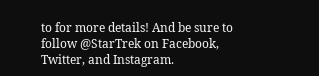to for more details! And be sure to follow @StarTrek on Facebook, Twitter, and Instagram.